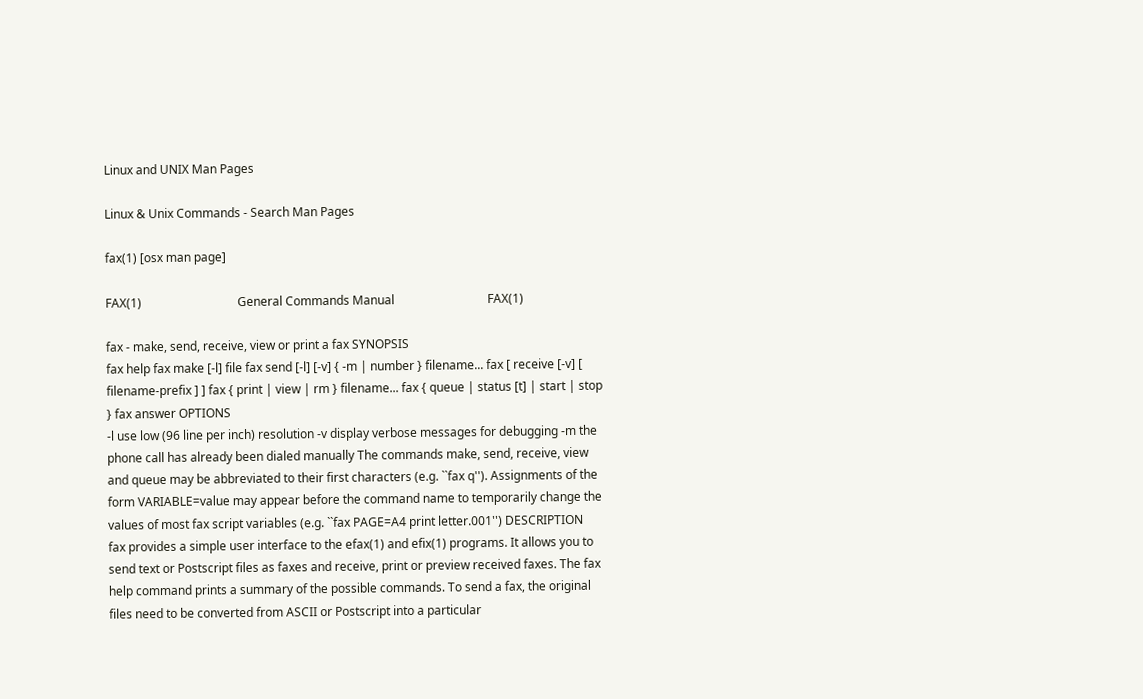Linux and UNIX Man Pages

Linux & Unix Commands - Search Man Pages

fax(1) [osx man page]

FAX(1)                                General Commands Manual                               FAX(1)

fax - make, send, receive, view or print a fax SYNOPSIS
fax help fax make [-l] file fax send [-l] [-v] { -m | number } filename... fax [ receive [-v] [ filename-prefix ] ] fax { print | view | rm } filename... fax { queue | status [t] | start | stop } fax answer OPTIONS
-l use low (96 line per inch) resolution -v display verbose messages for debugging -m the phone call has already been dialed manually The commands make, send, receive, view and queue may be abbreviated to their first characters (e.g. ``fax q''). Assignments of the form VARIABLE=value may appear before the command name to temporarily change the values of most fax script variables (e.g. ``fax PAGE=A4 print letter.001'') DESCRIPTION
fax provides a simple user interface to the efax(1) and efix(1) programs. It allows you to send text or Postscript files as faxes and receive, print or preview received faxes. The fax help command prints a summary of the possible commands. To send a fax, the original files need to be converted from ASCII or Postscript into a particular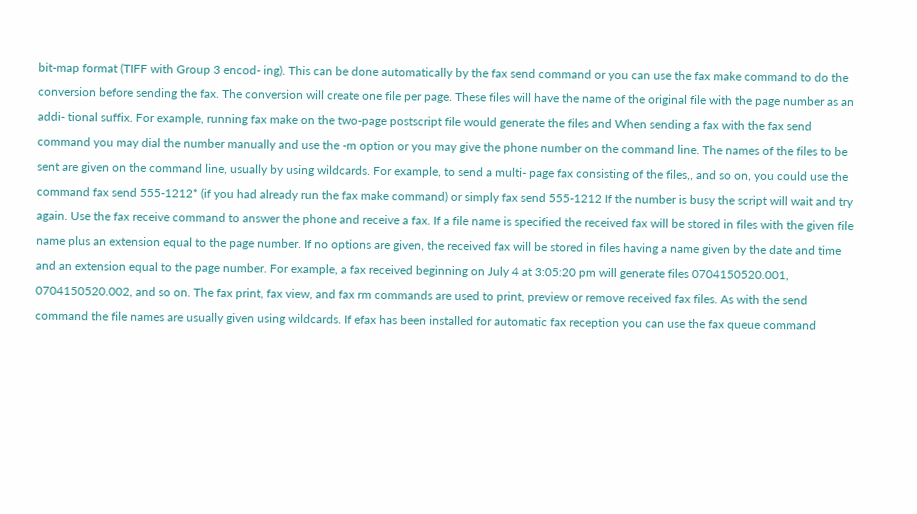bit-map format (TIFF with Group 3 encod- ing). This can be done automatically by the fax send command or you can use the fax make command to do the conversion before sending the fax. The conversion will create one file per page. These files will have the name of the original file with the page number as an addi- tional suffix. For example, running fax make on the two-page postscript file would generate the files and When sending a fax with the fax send command you may dial the number manually and use the -m option or you may give the phone number on the command line. The names of the files to be sent are given on the command line, usually by using wildcards. For example, to send a multi- page fax consisting of the files,, and so on, you could use the command fax send 555-1212* (if you had already run the fax make command) or simply fax send 555-1212 If the number is busy the script will wait and try again. Use the fax receive command to answer the phone and receive a fax. If a file name is specified the received fax will be stored in files with the given file name plus an extension equal to the page number. If no options are given, the received fax will be stored in files having a name given by the date and time and an extension equal to the page number. For example, a fax received beginning on July 4 at 3:05:20 pm will generate files 0704150520.001, 0704150520.002, and so on. The fax print, fax view, and fax rm commands are used to print, preview or remove received fax files. As with the send command the file names are usually given using wildcards. If efax has been installed for automatic fax reception you can use the fax queue command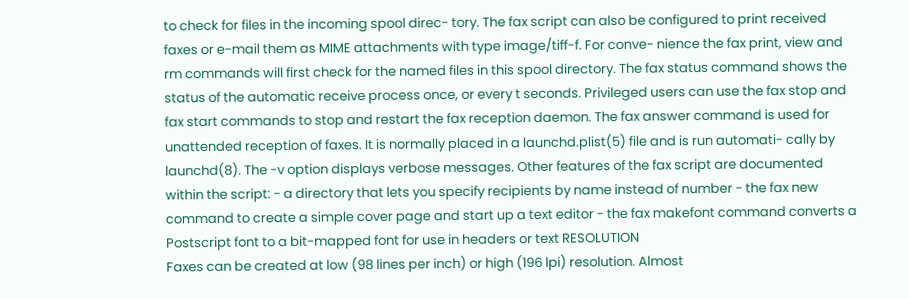to check for files in the incoming spool direc- tory. The fax script can also be configured to print received faxes or e-mail them as MIME attachments with type image/tiff-f. For conve- nience the fax print, view and rm commands will first check for the named files in this spool directory. The fax status command shows the status of the automatic receive process once, or every t seconds. Privileged users can use the fax stop and fax start commands to stop and restart the fax reception daemon. The fax answer command is used for unattended reception of faxes. It is normally placed in a launchd.plist(5) file and is run automati- cally by launchd(8). The -v option displays verbose messages. Other features of the fax script are documented within the script: - a directory that lets you specify recipients by name instead of number - the fax new command to create a simple cover page and start up a text editor - the fax makefont command converts a Postscript font to a bit-mapped font for use in headers or text RESOLUTION
Faxes can be created at low (98 lines per inch) or high (196 lpi) resolution. Almost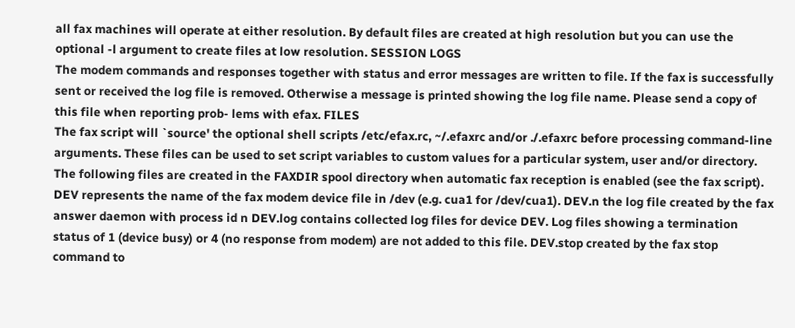all fax machines will operate at either resolution. By default files are created at high resolution but you can use the optional -l argument to create files at low resolution. SESSION LOGS
The modem commands and responses together with status and error messages are written to file. If the fax is successfully sent or received the log file is removed. Otherwise a message is printed showing the log file name. Please send a copy of this file when reporting prob- lems with efax. FILES
The fax script will `source' the optional shell scripts /etc/efax.rc, ~/.efaxrc and/or ./.efaxrc before processing command-line arguments. These files can be used to set script variables to custom values for a particular system, user and/or directory. The following files are created in the FAXDIR spool directory when automatic fax reception is enabled (see the fax script). DEV represents the name of the fax modem device file in /dev (e.g. cua1 for /dev/cua1). DEV.n the log file created by the fax answer daemon with process id n DEV.log contains collected log files for device DEV. Log files showing a termination status of 1 (device busy) or 4 (no response from modem) are not added to this file. DEV.stop created by the fax stop command to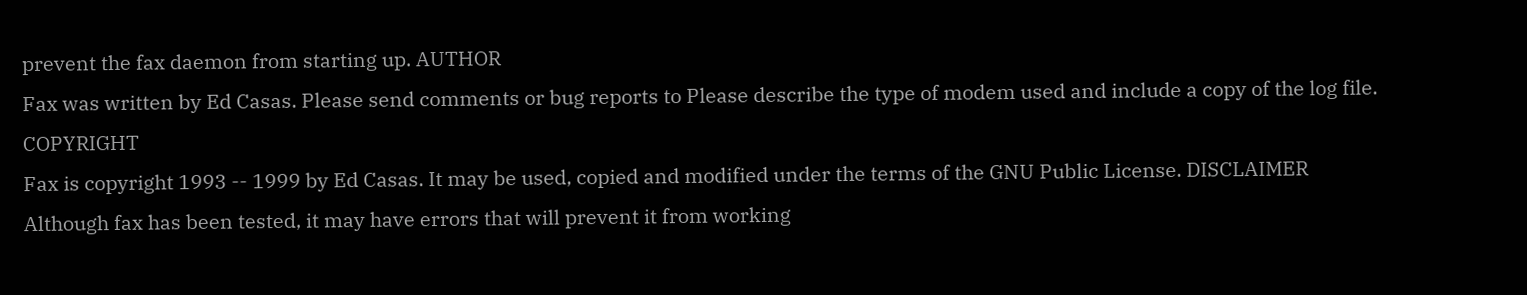prevent the fax daemon from starting up. AUTHOR
Fax was written by Ed Casas. Please send comments or bug reports to Please describe the type of modem used and include a copy of the log file. COPYRIGHT
Fax is copyright 1993 -- 1999 by Ed Casas. It may be used, copied and modified under the terms of the GNU Public License. DISCLAIMER
Although fax has been tested, it may have errors that will prevent it from working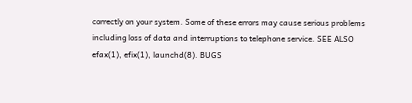correctly on your system. Some of these errors may cause serious problems including loss of data and interruptions to telephone service. SEE ALSO
efax(1), efix(1), launchd(8). BUGS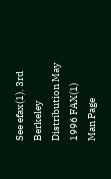See efax(1). 3rd Berkeley Distribution May 1996 FAX(1)
Man Page